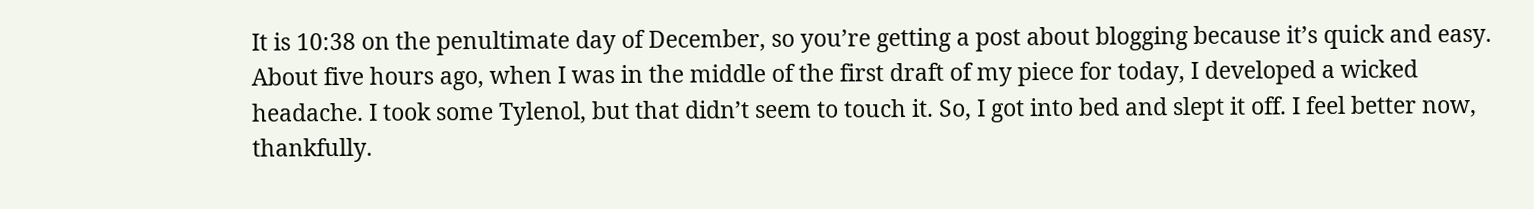It is 10:38 on the penultimate day of December, so you’re getting a post about blogging because it’s quick and easy. About five hours ago, when I was in the middle of the first draft of my piece for today, I developed a wicked headache. I took some Tylenol, but that didn’t seem to touch it. So, I got into bed and slept it off. I feel better now, thankfully.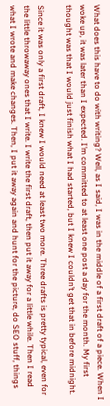What does this have to do with writing? Well, as I said, I was in the middle of a first draft of a piece. When I woke up, it was later than I expected. I’m committed to at least one post a day for the month. My first thought was that I would just finish what I had started, but I knew I couldn’t get that in before midnight.

Since it was only a first draft, I knew I would need at least two more. Three drafts is pretty typical, even for the little throwaway ones that I write. I write the first draft, then put it away for a little while. Then I read what I wrote and make changes. Then, I put it away again and hunt for the picture, do SEO stuff, things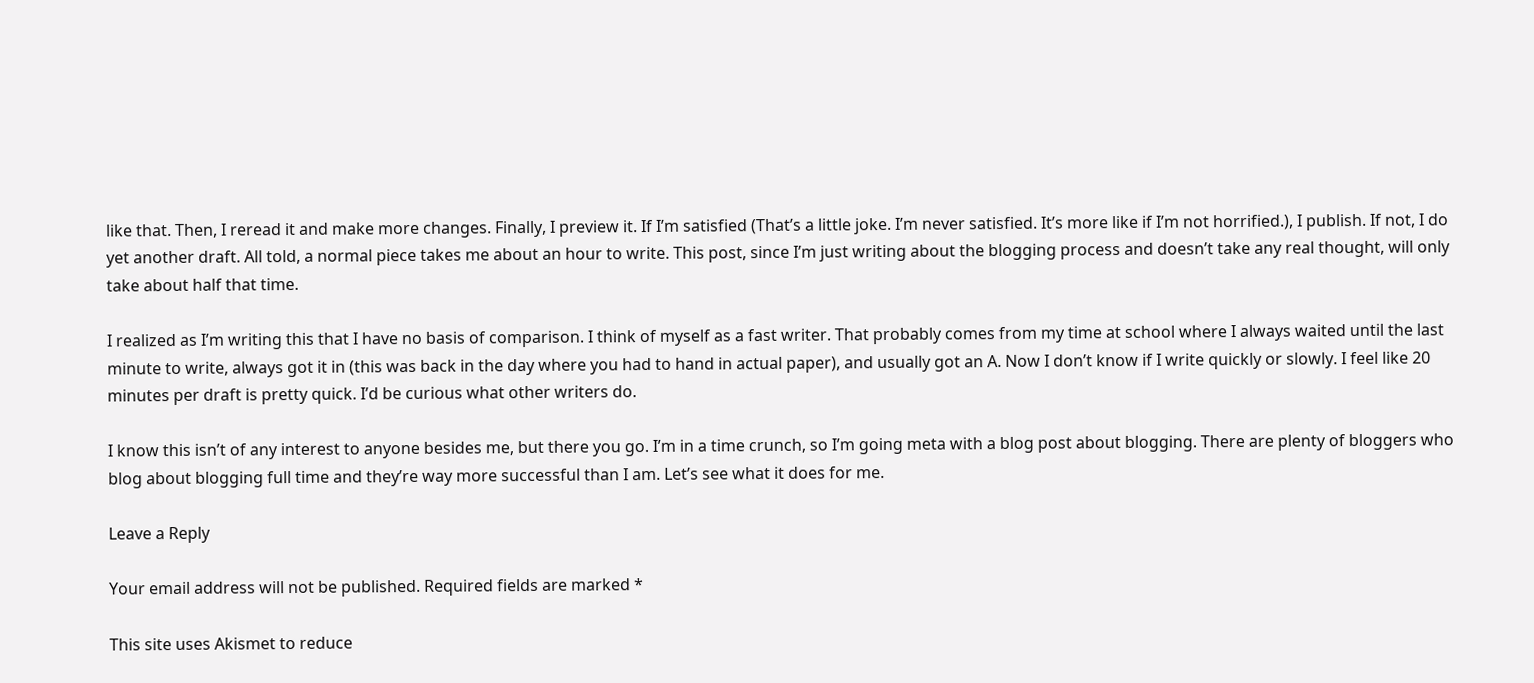like that. Then, I reread it and make more changes. Finally, I preview it. If I’m satisfied (That’s a little joke. I’m never satisfied. It’s more like if I’m not horrified.), I publish. If not, I do yet another draft. All told, a normal piece takes me about an hour to write. This post, since I’m just writing about the blogging process and doesn’t take any real thought, will only take about half that time.

I realized as I’m writing this that I have no basis of comparison. I think of myself as a fast writer. That probably comes from my time at school where I always waited until the last minute to write, always got it in (this was back in the day where you had to hand in actual paper), and usually got an A. Now I don’t know if I write quickly or slowly. I feel like 20 minutes per draft is pretty quick. I’d be curious what other writers do.

I know this isn’t of any interest to anyone besides me, but there you go. I’m in a time crunch, so I’m going meta with a blog post about blogging. There are plenty of bloggers who blog about blogging full time and they’re way more successful than I am. Let’s see what it does for me.

Leave a Reply

Your email address will not be published. Required fields are marked *

This site uses Akismet to reduce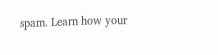spam. Learn how your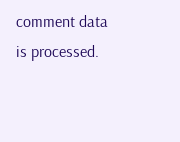comment data is processed.